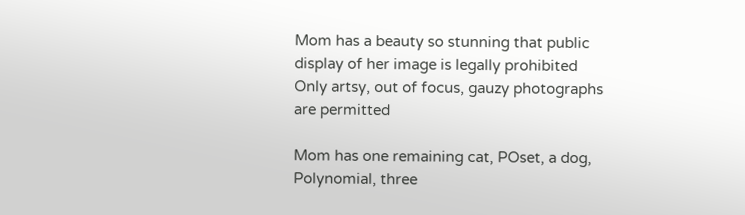Mom has a beauty so stunning that public display of her image is legally prohibited
Only artsy, out of focus, gauzy photographs are permitted

Mom has one remaining cat, POset, a dog, Polynomial, three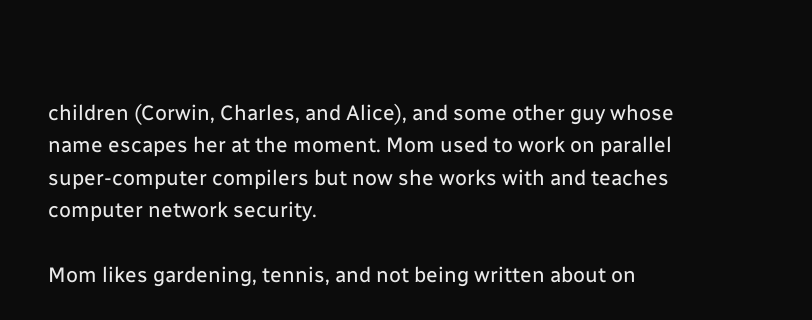children (Corwin, Charles, and Alice), and some other guy whose name escapes her at the moment. Mom used to work on parallel super-computer compilers but now she works with and teaches computer network security.

Mom likes gardening, tennis, and not being written about on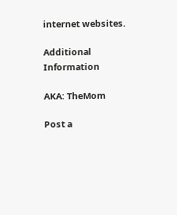internet websites.

Additional Information

AKA: TheMom

Post a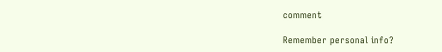comment

Remember personal info?